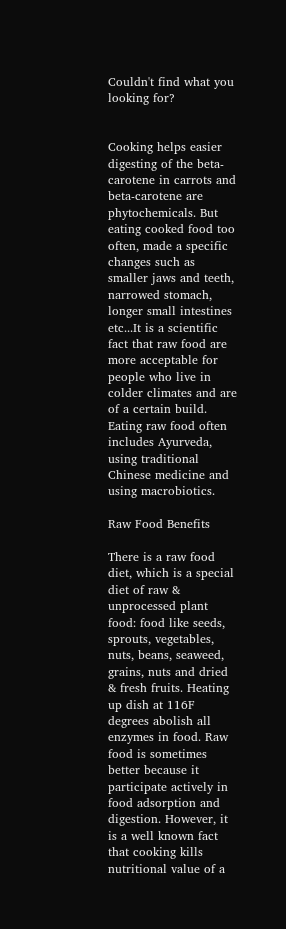Couldn't find what you looking for?


Cooking helps easier digesting of the beta-carotene in carrots and beta-carotene are phytochemicals. But eating cooked food too often, made a specific changes such as smaller jaws and teeth, narrowed stomach, longer small intestines etc...It is a scientific fact that raw food are more acceptable for people who live in colder climates and are of a certain build. Eating raw food often includes Ayurveda, using traditional Chinese medicine and using macrobiotics.

Raw Food Benefits

There is a raw food diet, which is a special diet of raw & unprocessed plant food: food like seeds, sprouts, vegetables, nuts, beans, seaweed, grains, nuts and dried & fresh fruits. Heating up dish at 116F degrees abolish all enzymes in food. Raw food is sometimes better because it participate actively in food adsorption and digestion. However, it is a well known fact that cooking kills nutritional value of a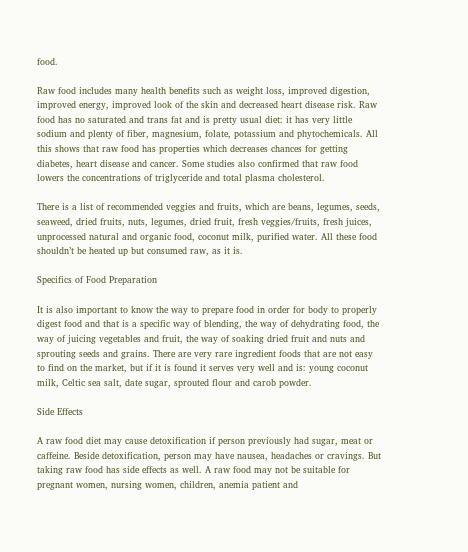food.

Raw food includes many health benefits such as weight loss, improved digestion, improved energy, improved look of the skin and decreased heart disease risk. Raw food has no saturated and trans fat and is pretty usual diet: it has very little sodium and plenty of fiber, magnesium, folate, potassium and phytochemicals. All this shows that raw food has properties which decreases chances for getting diabetes, heart disease and cancer. Some studies also confirmed that raw food lowers the concentrations of triglyceride and total plasma cholesterol.

There is a list of recommended veggies and fruits, which are beans, legumes, seeds, seaweed, dried fruits, nuts, legumes, dried fruit, fresh veggies/fruits, fresh juices, unprocessed natural and organic food, coconut milk, purified water. All these food shouldn’t be heated up but consumed raw, as it is.

Specifics of Food Preparation

It is also important to know the way to prepare food in order for body to properly digest food and that is a specific way of blending, the way of dehydrating food, the way of juicing vegetables and fruit, the way of soaking dried fruit and nuts and sprouting seeds and grains. There are very rare ingredient foods that are not easy to find on the market, but if it is found it serves very well and is: young coconut milk, Celtic sea salt, date sugar, sprouted flour and carob powder.

Side Effects

A raw food diet may cause detoxification if person previously had sugar, meat or caffeine. Beside detoxification, person may have nausea, headaches or cravings. But taking raw food has side effects as well. A raw food may not be suitable for pregnant women, nursing women, children, anemia patient and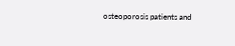osteoporosis patients and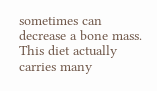sometimes can decrease a bone mass. This diet actually carries many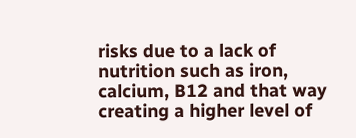risks due to a lack of nutrition such as iron, calcium, B12 and that way creating a higher level of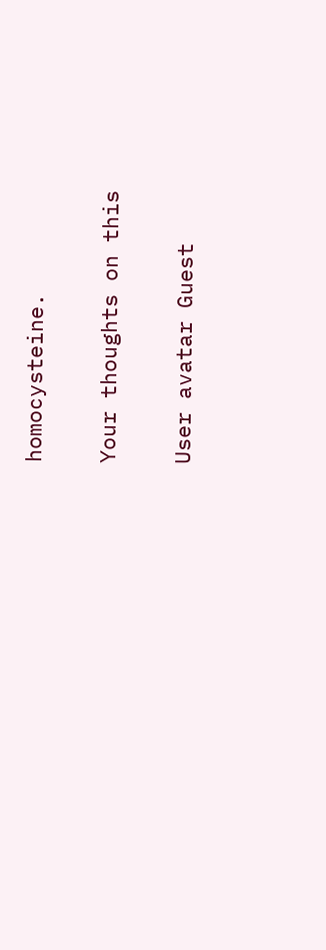homocysteine.

Your thoughts on this

User avatar Guest